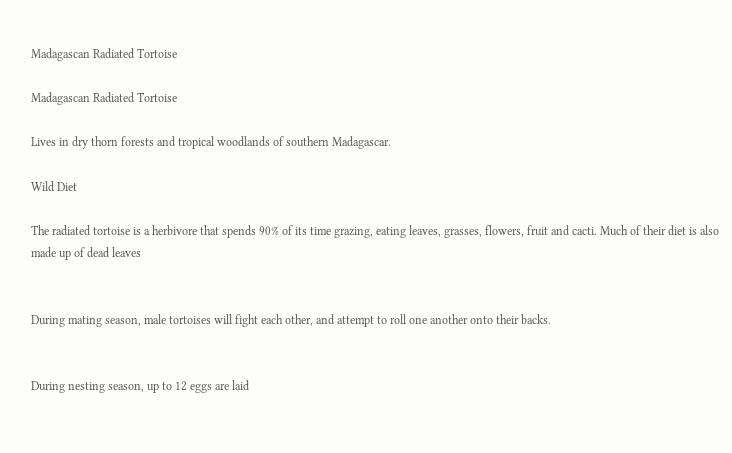Madagascan Radiated Tortoise

Madagascan Radiated Tortoise

Lives in dry thorn forests and tropical woodlands of southern Madagascar.

Wild Diet

The radiated tortoise is a herbivore that spends 90% of its time grazing, eating leaves, grasses, flowers, fruit and cacti. Much of their diet is also made up of dead leaves


During mating season, male tortoises will fight each other, and attempt to roll one another onto their backs.


During nesting season, up to 12 eggs are laid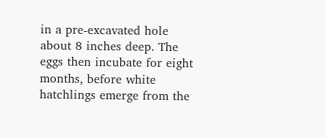in a pre-excavated hole about 8 inches deep. The eggs then incubate for eight months, before white hatchlings emerge from the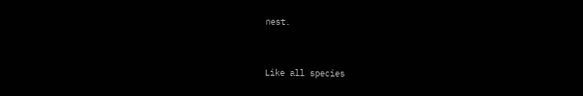nest.


Like all species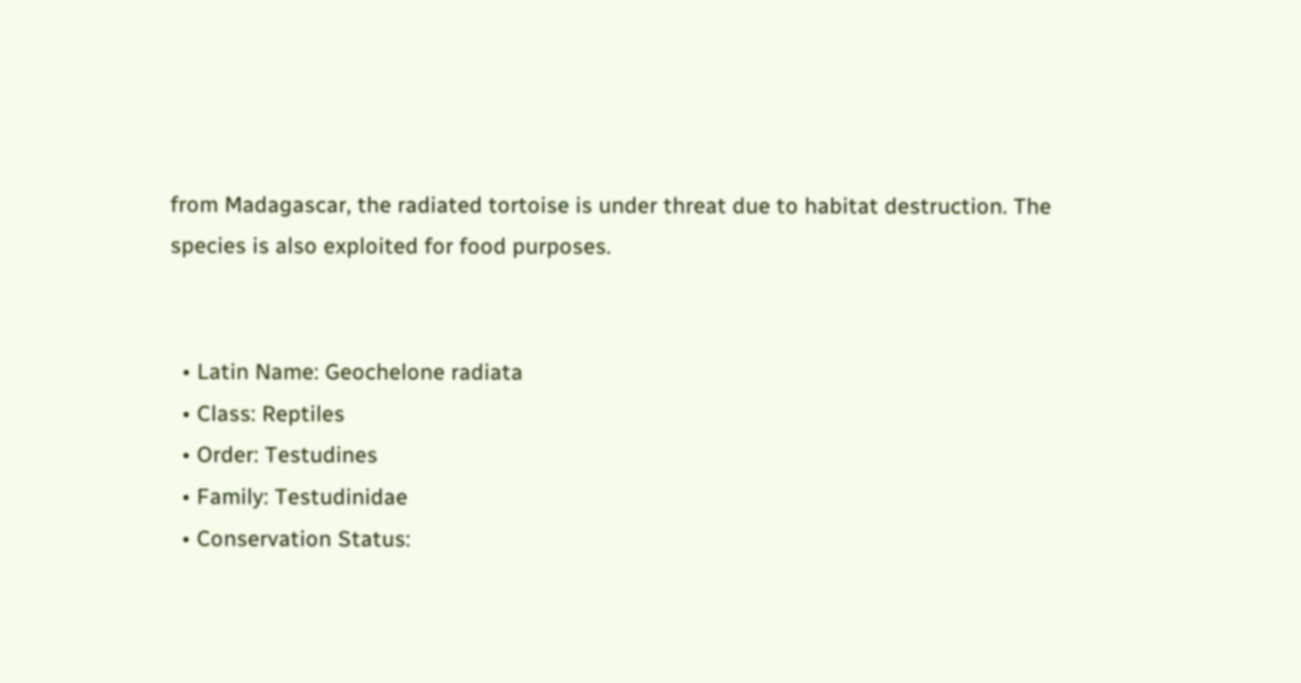from Madagascar, the radiated tortoise is under threat due to habitat destruction. The species is also exploited for food purposes.


  • Latin Name: Geochelone radiata
  • Class: Reptiles
  • Order: Testudines
  • Family: Testudinidae
  • Conservation Status: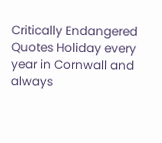Critically Endangered
Quotes Holiday every year in Cornwall and always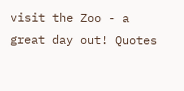visit the Zoo - a great day out! Quotes